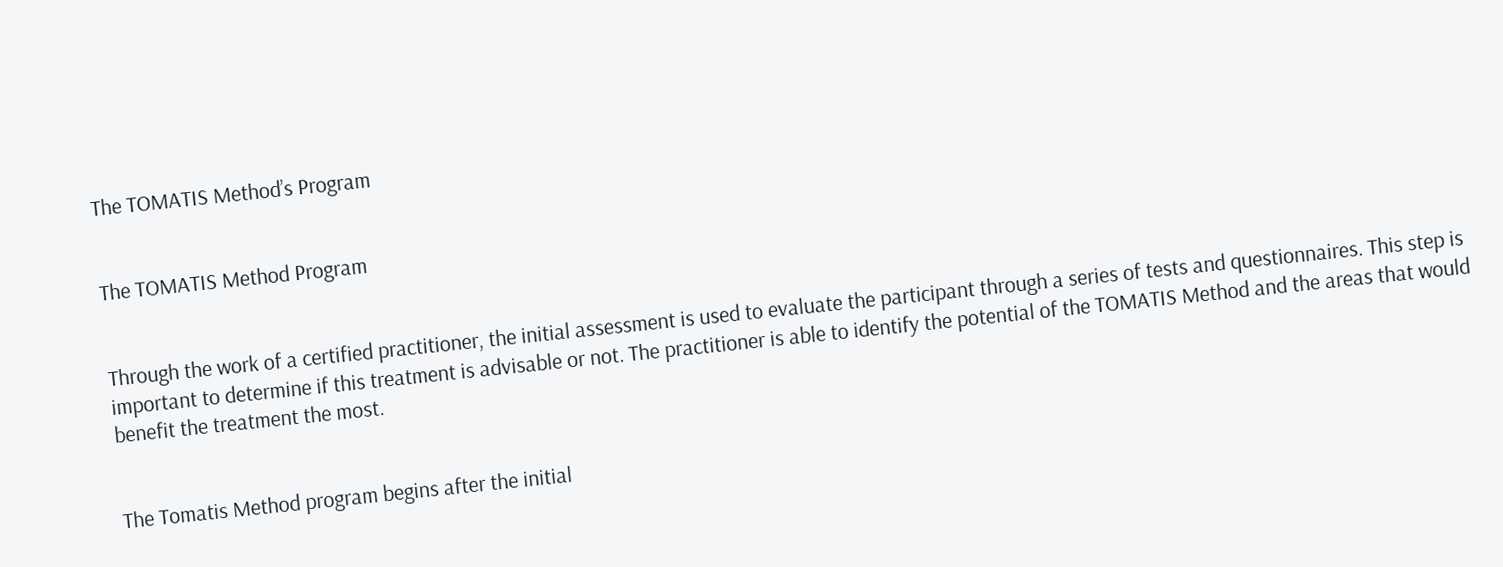The TOMATIS Method’s Program


The TOMATIS Method Program


Through the work of a certified practitioner, the initial assessment is used to evaluate the participant through a series of tests and questionnaires. This step is important to determine if this treatment is advisable or not. The practitioner is able to identify the potential of the TOMATIS Method and the areas that would benefit the treatment the most.


The Tomatis Method program begins after the initial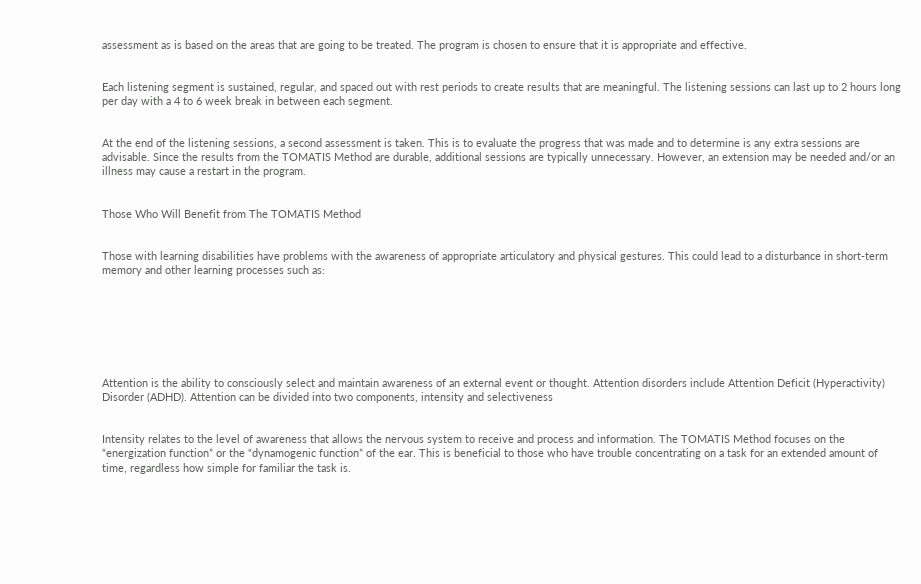assessment as is based on the areas that are going to be treated. The program is chosen to ensure that it is appropriate and effective.


Each listening segment is sustained, regular, and spaced out with rest periods to create results that are meaningful. The listening sessions can last up to 2 hours long per day with a 4 to 6 week break in between each segment.


At the end of the listening sessions, a second assessment is taken. This is to evaluate the progress that was made and to determine is any extra sessions are advisable. Since the results from the TOMATIS Method are durable, additional sessions are typically unnecessary. However, an extension may be needed and/or an illness may cause a restart in the program.


Those Who Will Benefit from The TOMATIS Method


Those with learning disabilities have problems with the awareness of appropriate articulatory and physical gestures. This could lead to a disturbance in short-term memory and other learning processes such as:







Attention is the ability to consciously select and maintain awareness of an external event or thought. Attention disorders include Attention Deficit (Hyperactivity) Disorder (ADHD). Attention can be divided into two components, intensity and selectiveness


Intensity relates to the level of awareness that allows the nervous system to receive and process and information. The TOMATIS Method focuses on the “energization function” or the “dynamogenic function” of the ear. This is beneficial to those who have trouble concentrating on a task for an extended amount of time, regardless how simple for familiar the task is.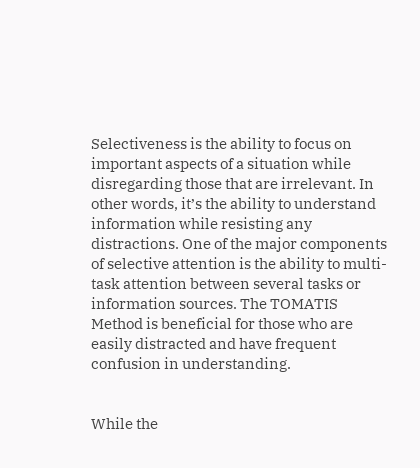Selectiveness is the ability to focus on important aspects of a situation while disregarding those that are irrelevant. In other words, it’s the ability to understand information while resisting any distractions. One of the major components of selective attention is the ability to multi-task attention between several tasks or information sources. The TOMATIS Method is beneficial for those who are easily distracted and have frequent confusion in understanding.


While the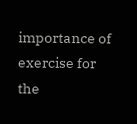importance of exercise for the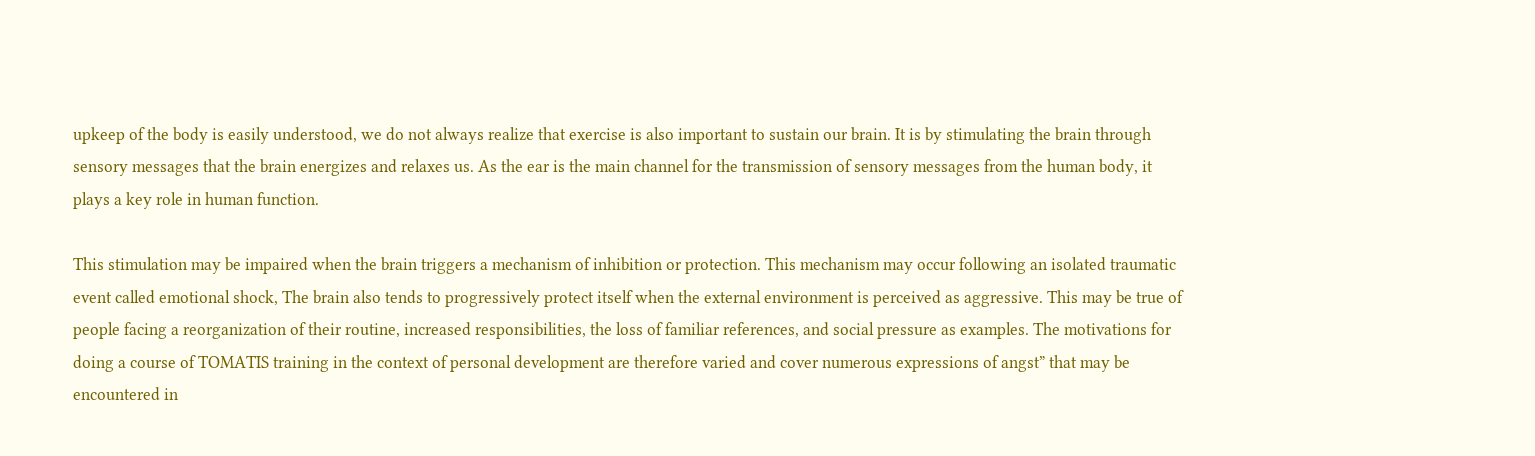upkeep of the body is easily understood, we do not always realize that exercise is also important to sustain our brain. It is by stimulating the brain through sensory messages that the brain energizes and relaxes us. As the ear is the main channel for the transmission of sensory messages from the human body, it plays a key role in human function.

This stimulation may be impaired when the brain triggers a mechanism of inhibition or protection. This mechanism may occur following an isolated traumatic event called emotional shock, The brain also tends to progressively protect itself when the external environment is perceived as aggressive. This may be true of people facing a reorganization of their routine, increased responsibilities, the loss of familiar references, and social pressure as examples. The motivations for doing a course of TOMATIS training in the context of personal development are therefore varied and cover numerous expressions of angst” that may be encountered in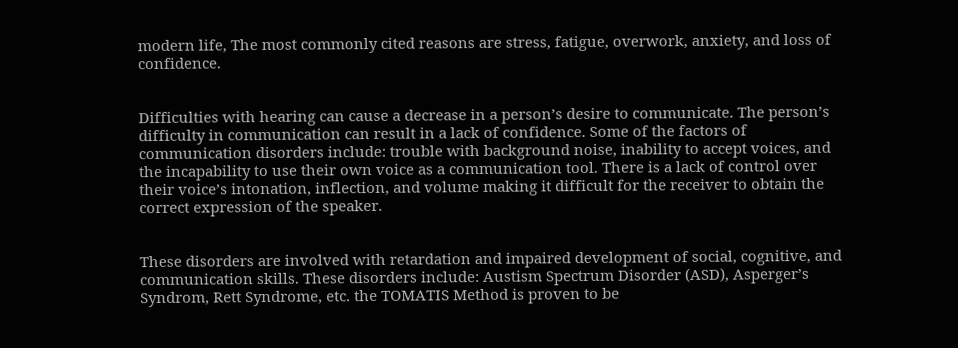modern life, The most commonly cited reasons are stress, fatigue, overwork, anxiety, and loss of confidence.


Difficulties with hearing can cause a decrease in a person’s desire to communicate. The person’s difficulty in communication can result in a lack of confidence. Some of the factors of communication disorders include: trouble with background noise, inability to accept voices, and the incapability to use their own voice as a communication tool. There is a lack of control over their voice’s intonation, inflection, and volume making it difficult for the receiver to obtain the correct expression of the speaker.


These disorders are involved with retardation and impaired development of social, cognitive, and communication skills. These disorders include: Austism Spectrum Disorder (ASD), Asperger’s Syndrom, Rett Syndrome, etc. the TOMATIS Method is proven to be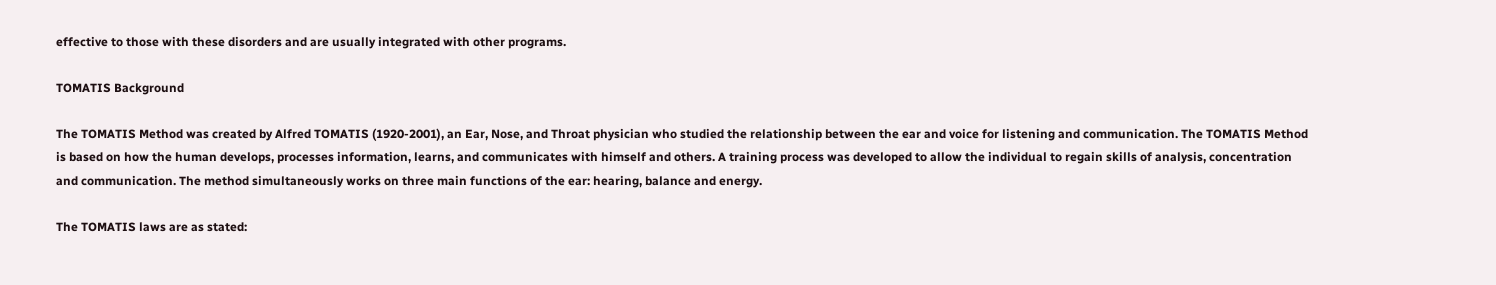effective to those with these disorders and are usually integrated with other programs.

TOMATIS Background

The TOMATIS Method was created by Alfred TOMATIS (1920-2001), an Ear, Nose, and Throat physician who studied the relationship between the ear and voice for listening and communication. The TOMATIS Method is based on how the human develops, processes information, learns, and communicates with himself and others. A training process was developed to allow the individual to regain skills of analysis, concentration and communication. The method simultaneously works on three main functions of the ear: hearing, balance and energy.

The TOMATIS laws are as stated: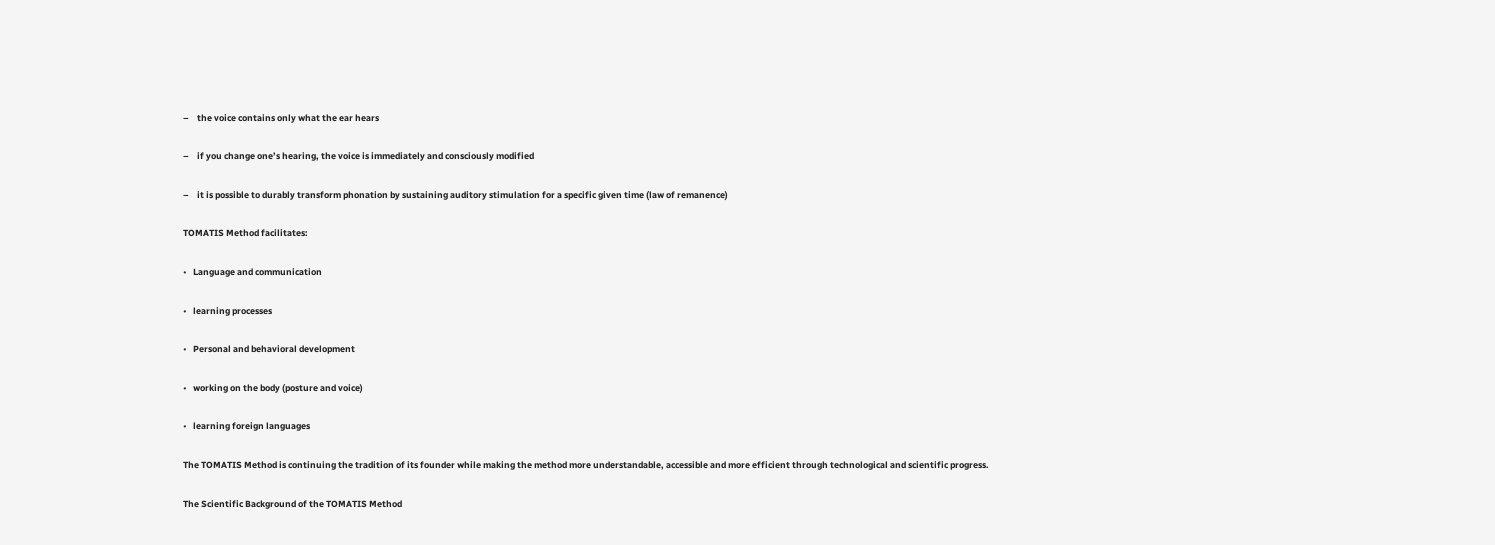–    the voice contains only what the ear hears

–    if you change one’s hearing, the voice is immediately and consciously modified

–    it is possible to durably transform phonation by sustaining auditory stimulation for a specific given time (law of remanence)

TOMATIS Method facilitates:

•   Language and communication

•   learning processes

•   Personal and behavioral development

•   working on the body (posture and voice)

•   learning foreign languages

The TOMATIS Method is continuing the tradition of its founder while making the method more understandable, accessible and more efficient through technological and scientific progress.

The Scientific Background of the TOMATIS Method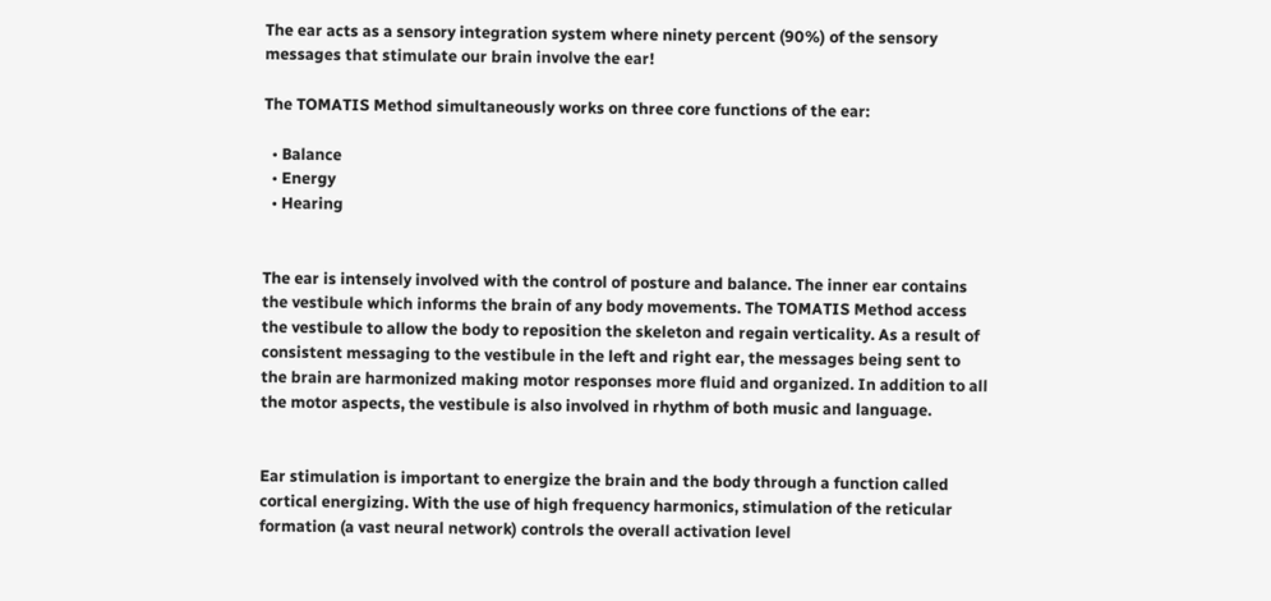The ear acts as a sensory integration system where ninety percent (90%) of the sensory messages that stimulate our brain involve the ear!

The TOMATIS Method simultaneously works on three core functions of the ear:

  • Balance
  • Energy
  • Hearing


The ear is intensely involved with the control of posture and balance. The inner ear contains the vestibule which informs the brain of any body movements. The TOMATIS Method access the vestibule to allow the body to reposition the skeleton and regain verticality. As a result of consistent messaging to the vestibule in the left and right ear, the messages being sent to the brain are harmonized making motor responses more fluid and organized. In addition to all the motor aspects, the vestibule is also involved in rhythm of both music and language.


Ear stimulation is important to energize the brain and the body through a function called cortical energizing. With the use of high frequency harmonics, stimulation of the reticular formation (a vast neural network) controls the overall activation level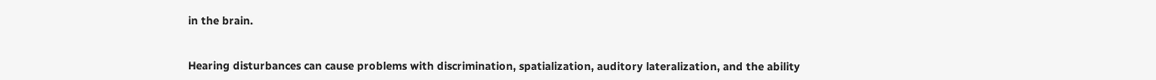in the brain.


Hearing disturbances can cause problems with discrimination, spatialization, auditory lateralization, and the ability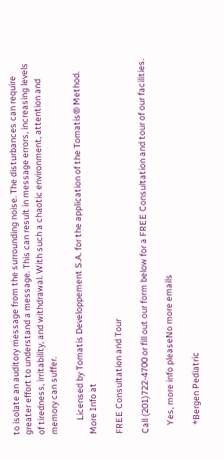to isolate an auditory message from the surrounding noise. The disturbances can require greater effort to understand a message. This can result in message errors, increasing levels of tiredness, irritability, and withdrawal. With such a chaotic environment, attention and memory can suffer.

       Licensed by Tomatis Developpement S.A. for the application of the Tomatis® Method. More Info at

FREE Consultation and Tour

Call (201)722-4700 or fill out our form below for a FREE Consultation and tour of our facilities.

    Yes, more info pleaseNo more emails

    *Bergen Pediatric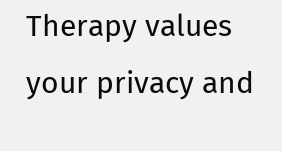Therapy values your privacy and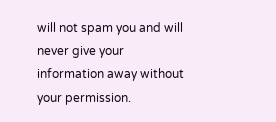will not spam you and will never give your information away without your permission.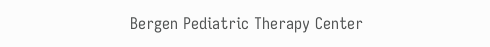Bergen Pediatric Therapy Center